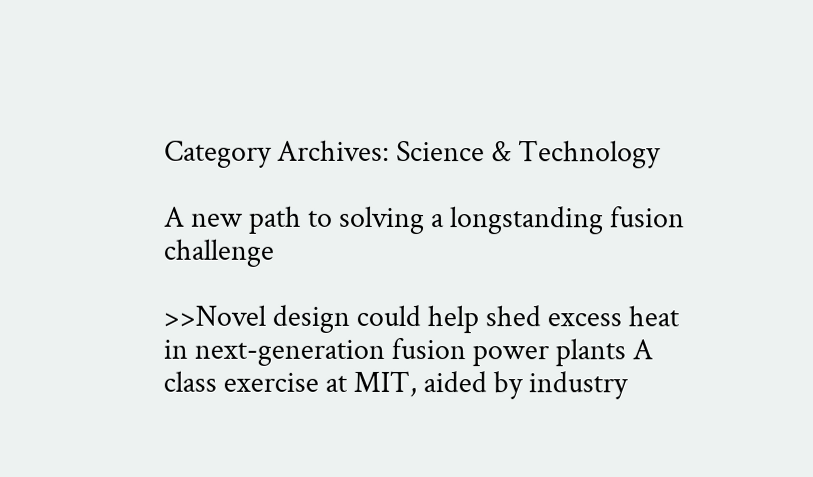Category Archives: Science & Technology

A new path to solving a longstanding fusion challenge

>>Novel design could help shed excess heat in next-generation fusion power plants A class exercise at MIT, aided by industry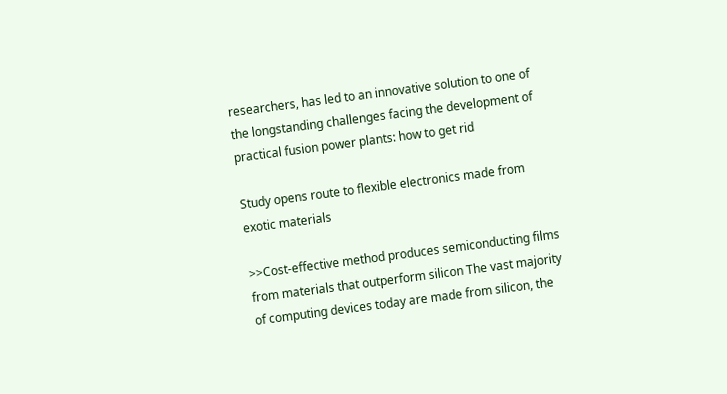researchers, has led to an innovative solution to one of the longstanding challenges facing the development of practical fusion power plants: how to get rid

Study opens route to flexible electronics made from exotic materials

>>Cost-effective method produces semiconducting films from materials that outperform silicon The vast majority of computing devices today are made from silicon, the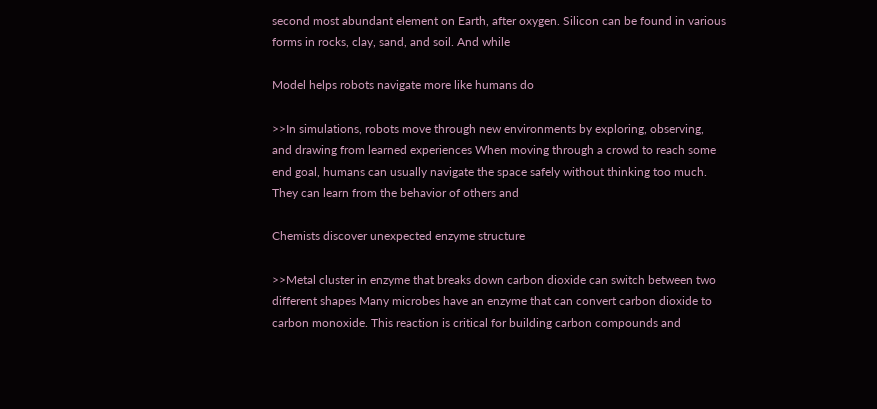second most abundant element on Earth, after oxygen. Silicon can be found in various forms in rocks, clay, sand, and soil. And while

Model helps robots navigate more like humans do

>>In simulations, robots move through new environments by exploring, observing, and drawing from learned experiences When moving through a crowd to reach some end goal, humans can usually navigate the space safely without thinking too much. They can learn from the behavior of others and

Chemists discover unexpected enzyme structure

>>Metal cluster in enzyme that breaks down carbon dioxide can switch between two different shapes Many microbes have an enzyme that can convert carbon dioxide to carbon monoxide. This reaction is critical for building carbon compounds and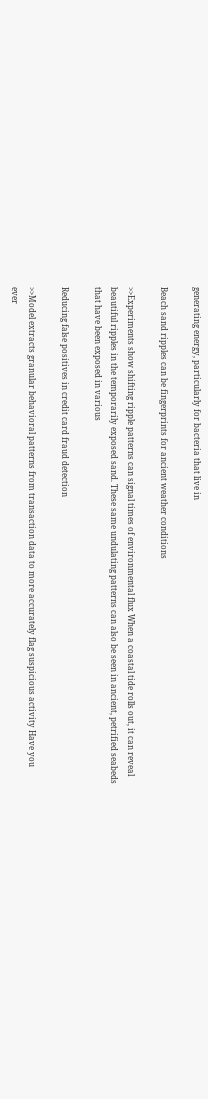generating energy, particularly for bacteria that live in

Beach sand ripples can be fingerprints for ancient weather conditions

>>Experiments show shifting ripple patterns can signal times of environmental flux When a coastal tide rolls out, it can reveal beautiful ripples in the temporarily exposed sand. These same undulating patterns can also be seen in ancient, petrified seabeds that have been exposed in various

Reducing false positives in credit card fraud detection

>>Model extracts granular behavioral patterns from transaction data to more accurately flag suspicious activity Have you ever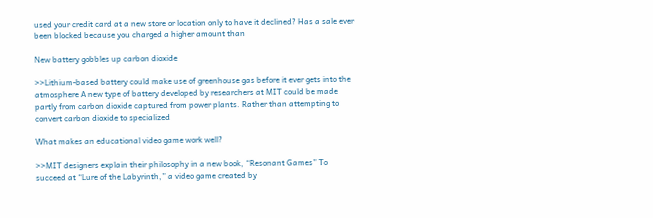used your credit card at a new store or location only to have it declined? Has a sale ever been blocked because you charged a higher amount than

New battery gobbles up carbon dioxide

>>Lithium-based battery could make use of greenhouse gas before it ever gets into the atmosphere A new type of battery developed by researchers at MIT could be made partly from carbon dioxide captured from power plants. Rather than attempting to convert carbon dioxide to specialized

What makes an educational video game work well?

>>MIT designers explain their philosophy in a new book, “Resonant Games” To succeed at “Lure of the Labyrinth,” a video game created by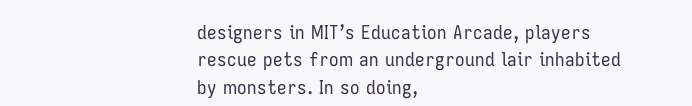designers in MIT’s Education Arcade, players rescue pets from an underground lair inhabited by monsters. In so doing,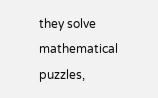they solve mathematical puzzles,